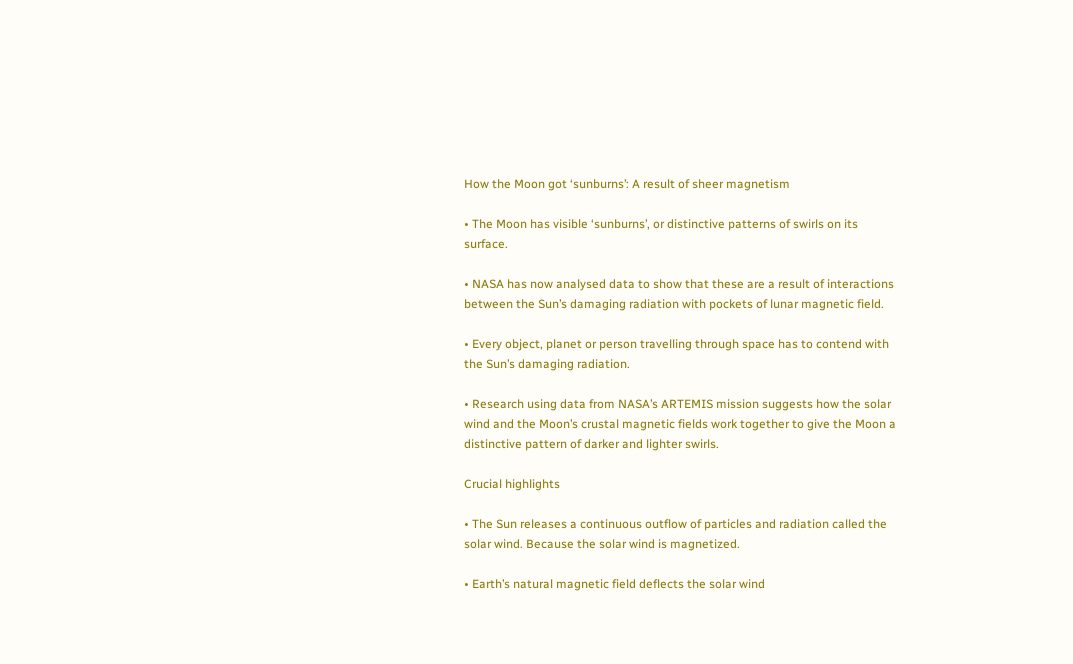How the Moon got ‘sunburns’: A result of sheer magnetism

• The Moon has visible ‘sunburns’, or distinctive patterns of swirls on its surface.

• NASA has now analysed data to show that these are a result of interactions between the Sun’s damaging radiation with pockets of lunar magnetic field.

• Every object, planet or person travelling through space has to contend with the Sun’s damaging radiation.

• Research using data from NASA’s ARTEMIS mission suggests how the solar wind and the Moon’s crustal magnetic fields work together to give the Moon a distinctive pattern of darker and lighter swirls.

Crucial highlights

• The Sun releases a continuous outflow of particles and radiation called the solar wind. Because the solar wind is magnetized.

• Earth’s natural magnetic field deflects the solar wind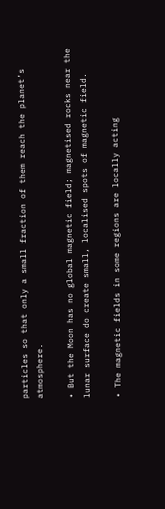particles so that only a small fraction of them reach the planet’s atmosphere.

• But the Moon has no global magnetic field; magnetised rocks near the lunar surface do create small, localised spots of magnetic field.

• The magnetic fields in some regions are locally acting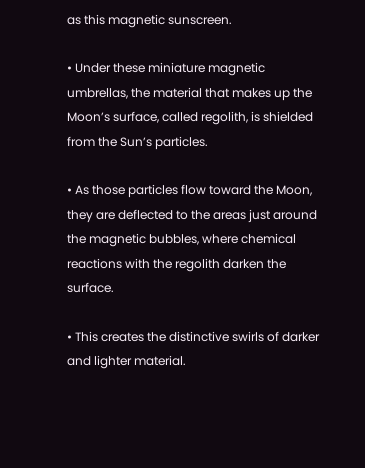as this magnetic sunscreen.

• Under these miniature magnetic umbrellas, the material that makes up the Moon’s surface, called regolith, is shielded from the Sun’s particles.

• As those particles flow toward the Moon, they are deflected to the areas just around the magnetic bubbles, where chemical reactions with the regolith darken the surface.

• This creates the distinctive swirls of darker and lighter material.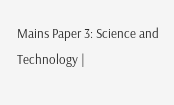Mains Paper 3: Science and Technology |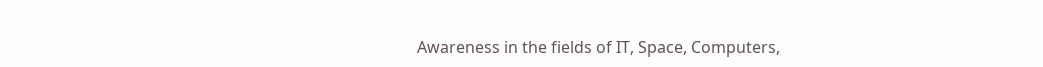Awareness in the fields of IT, Space, Computers,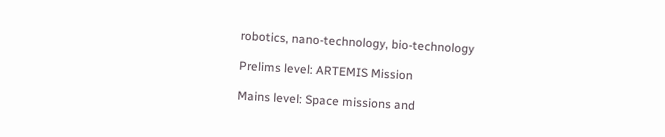robotics, nano-technology, bio-technology

Prelims level: ARTEMIS Mission

Mains level: Space missions and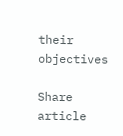their objectives

Share article